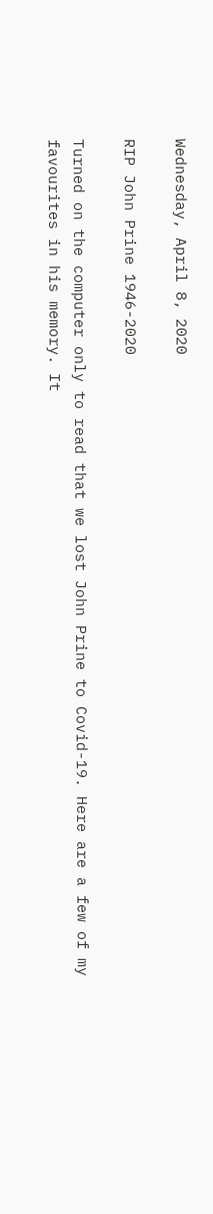Wednesday, April 8, 2020

RIP John Prine 1946-2020

Turned on the computer only to read that we lost John Prine to Covid-19. Here are a few of my favourites in his memory. It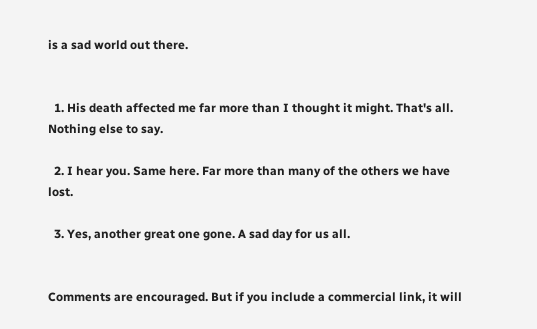is a sad world out there.


  1. His death affected me far more than I thought it might. That's all. Nothing else to say.

  2. I hear you. Same here. Far more than many of the others we have lost.

  3. Yes, another great one gone. A sad day for us all.


Comments are encouraged. But if you include a commercial link, it will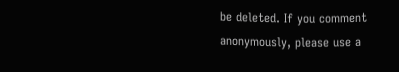be deleted. If you comment anonymously, please use a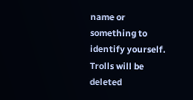name or something to identify yourself. Trolls will be deleted